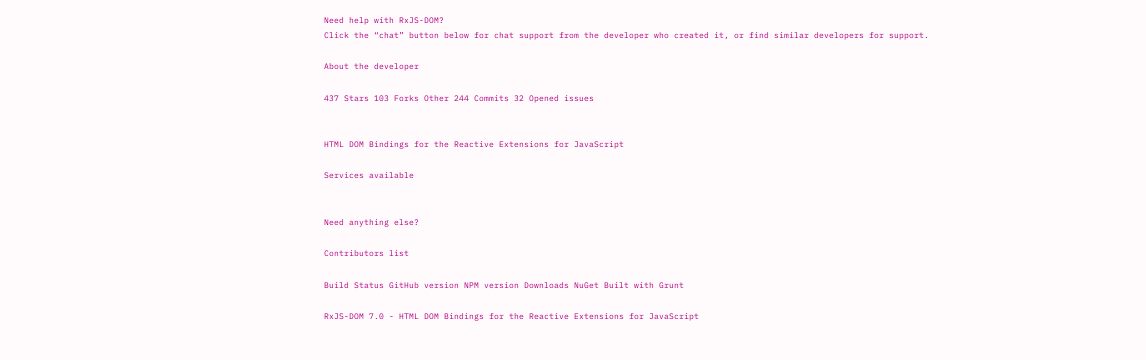Need help with RxJS-DOM?
Click the “chat” button below for chat support from the developer who created it, or find similar developers for support.

About the developer

437 Stars 103 Forks Other 244 Commits 32 Opened issues


HTML DOM Bindings for the Reactive Extensions for JavaScript

Services available


Need anything else?

Contributors list

Build Status GitHub version NPM version Downloads NuGet Built with Grunt

RxJS-DOM 7.0 - HTML DOM Bindings for the Reactive Extensions for JavaScript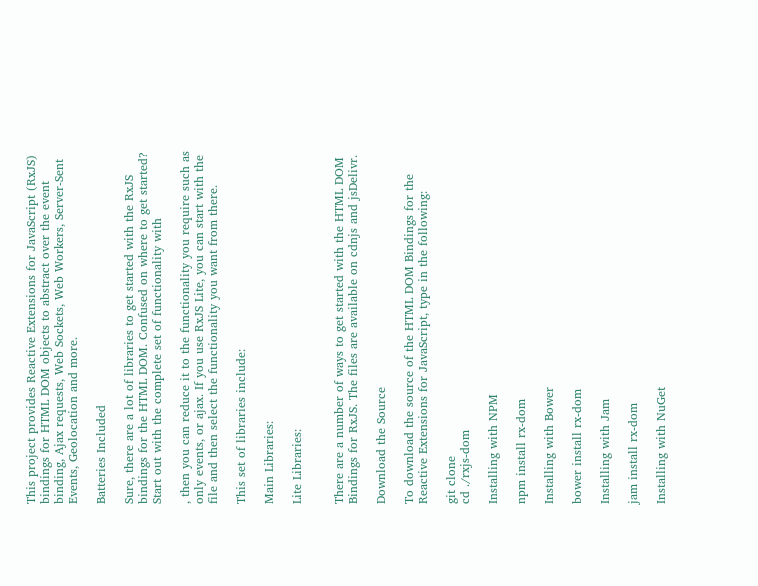This project provides Reactive Extensions for JavaScript (RxJS) bindings for HTML DOM objects to abstract over the event binding, Ajax requests, Web Sockets, Web Workers, Server-Sent Events, Geolocation and more.

Batteries Included

Sure, there are a lot of libraries to get started with the RxJS bindings for the HTML DOM. Confused on where to get started? Start out with the complete set of functionality with

, then you can reduce it to the functionality you require such as only events, or ajax. If you use RxJS Lite, you can start with the
file and then select the functionality you want from there.

This set of libraries include:

Main Libraries:

Lite Libraries:


There are a number of ways to get started with the HTML DOM Bindings for RxJS. The files are available on cdnjs and jsDelivr.

Download the Source

To download the source of the HTML DOM Bindings for the Reactive Extensions for JavaScript, type in the following:

git clone
cd ./rxjs-dom

Installing with NPM

npm install rx-dom

Installing with Bower

bower install rx-dom

Installing with Jam

jam install rx-dom

Installing with NuGet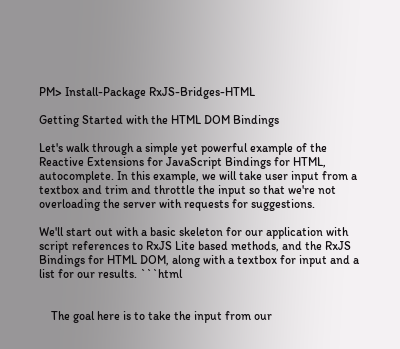PM> Install-Package RxJS-Bridges-HTML

Getting Started with the HTML DOM Bindings

Let's walk through a simple yet powerful example of the Reactive Extensions for JavaScript Bindings for HTML, autocomplete. In this example, we will take user input from a textbox and trim and throttle the input so that we're not overloading the server with requests for suggestions.

We'll start out with a basic skeleton for our application with script references to RxJS Lite based methods, and the RxJS Bindings for HTML DOM, along with a textbox for input and a list for our results. ```html


    The goal here is to take the input from our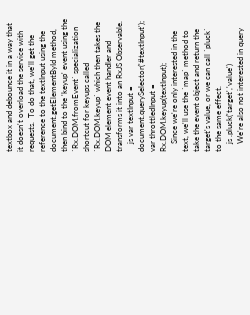textbox and debounce it in a way that it doesn't overload the service with requests.  To do that, we'll get the reference to the textInput using the document.getElementById method, then bind to the 'keyup' event using the `Rx.DOM.fromEvent` specialization shortcut for keyups called `Rx.DOM.keyup` which then takes the DOM element event handler and transforms it into an RxJS Observable.
    js var textInput = document.querySelector('#textInput'); var throttledInput = Rx.DOM.keyup(textInput);
    Since we're only interested in the text, we'll use the `map` method to take the event object and return the target's value, or we can call `pluck` to the same effect.
    js .pluck('target','value')
    We're also not interested in query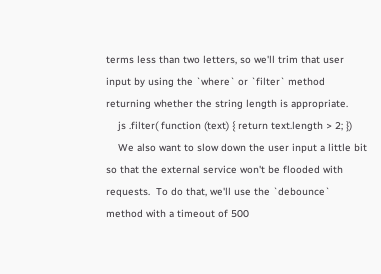terms less than two letters, so we'll trim that user input by using the `where` or `filter` method returning whether the string length is appropriate.
    js .filter( function (text) { return text.length > 2; })
    We also want to slow down the user input a little bit so that the external service won't be flooded with requests.  To do that, we'll use the `debounce` method with a timeout of 500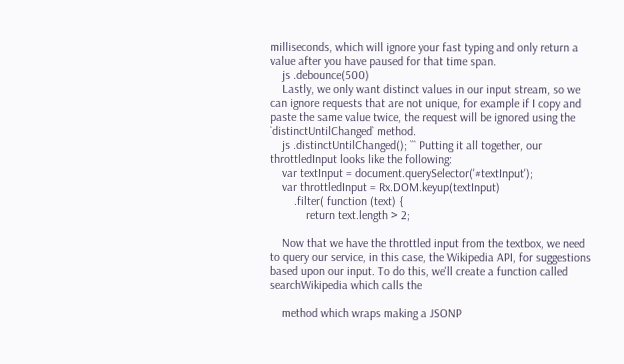milliseconds, which will ignore your fast typing and only return a value after you have paused for that time span.
    js .debounce(500)
    Lastly, we only want distinct values in our input stream, so we can ignore requests that are not unique, for example if I copy and paste the same value twice, the request will be ignored using the `distinctUntilChanged` method.
    js .distinctUntilChanged(); ``` Putting it all together, our throttledInput looks like the following:
    var textInput = document.querySelector('#textInput');
    var throttledInput = Rx.DOM.keyup(textInput)
        .filter( function (text) {
            return text.length > 2;

    Now that we have the throttled input from the textbox, we need to query our service, in this case, the Wikipedia API, for suggestions based upon our input. To do this, we'll create a function called searchWikipedia which calls the

    method which wraps making a JSONP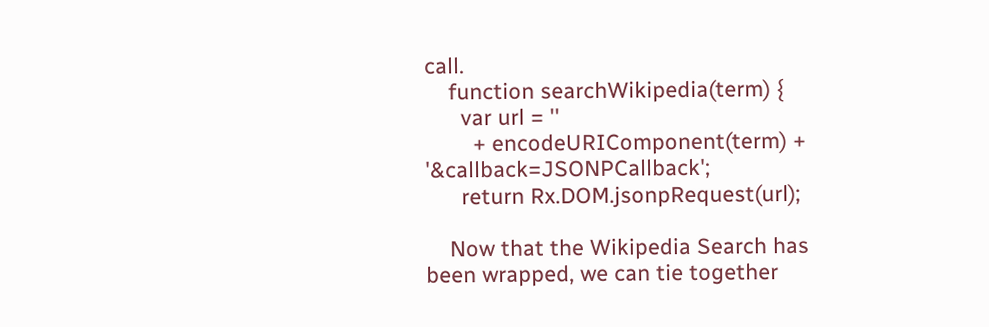call.
    function searchWikipedia(term) {
      var url = ''
        + encodeURIComponent(term) + '&callback=JSONPCallback';
      return Rx.DOM.jsonpRequest(url);

    Now that the Wikipedia Search has been wrapped, we can tie together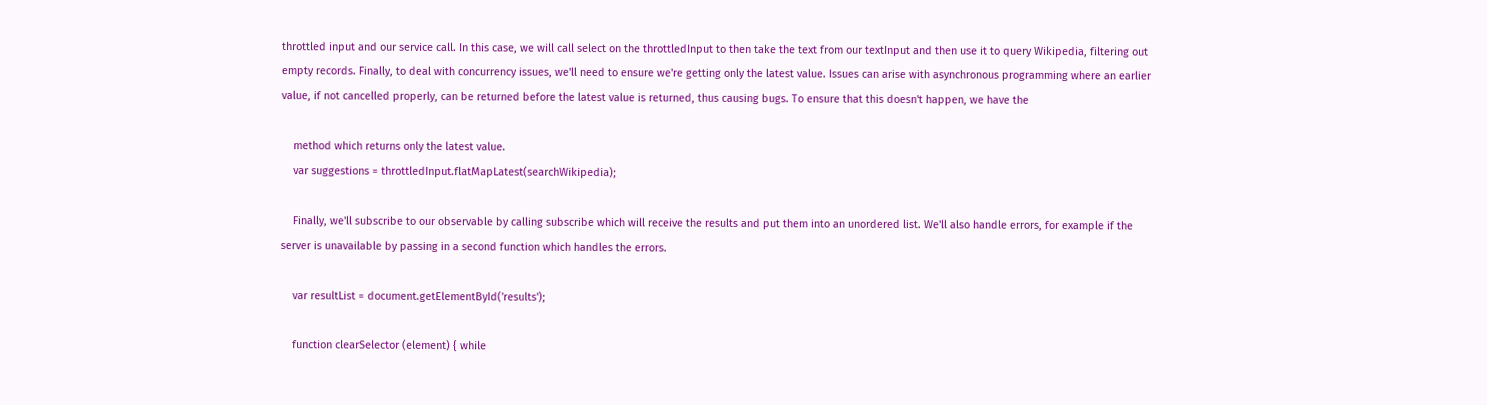throttled input and our service call. In this case, we will call select on the throttledInput to then take the text from our textInput and then use it to query Wikipedia, filtering out empty records. Finally, to deal with concurrency issues, we'll need to ensure we're getting only the latest value. Issues can arise with asynchronous programming where an earlier value, if not cancelled properly, can be returned before the latest value is returned, thus causing bugs. To ensure that this doesn't happen, we have the

    method which returns only the latest value.
    var suggestions = throttledInput.flatMapLatest(searchWikipedia);

    Finally, we'll subscribe to our observable by calling subscribe which will receive the results and put them into an unordered list. We'll also handle errors, for example if the server is unavailable by passing in a second function which handles the errors.

    var resultList = document.getElementById('results');

    function clearSelector (element) { while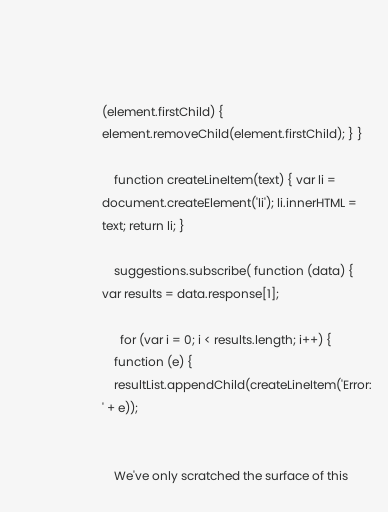(element.firstChild) { element.removeChild(element.firstChild); } }

    function createLineItem(text) { var li = document.createElement('li'); li.innerHTML = text; return li; }

    suggestions.subscribe( function (data) { var results = data.response[1];

      for (var i = 0; i < results.length; i++) {
    function (e) {
    resultList.appendChild(createLineItem('Error: ' + e));


    We've only scratched the surface of this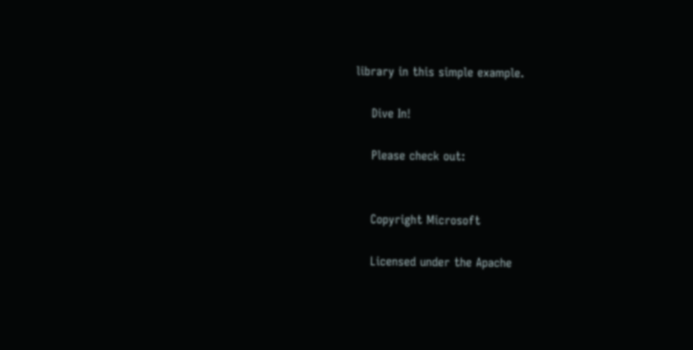library in this simple example.

    Dive In!

    Please check out:


    Copyright Microsoft

    Licensed under the Apache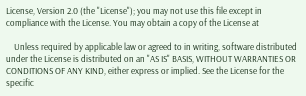License, Version 2.0 (the "License"); you may not use this file except in compliance with the License. You may obtain a copy of the License at

    Unless required by applicable law or agreed to in writing, software distributed under the License is distributed on an "AS IS" BASIS, WITHOUT WARRANTIES OR CONDITIONS OF ANY KIND, either express or implied. See the License for the specific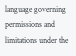language governing permissions and limitations under the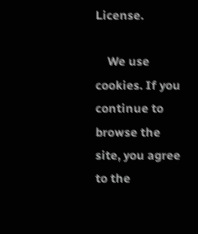License.

    We use cookies. If you continue to browse the site, you agree to the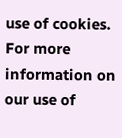use of cookies. For more information on our use of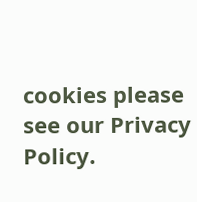cookies please see our Privacy Policy.